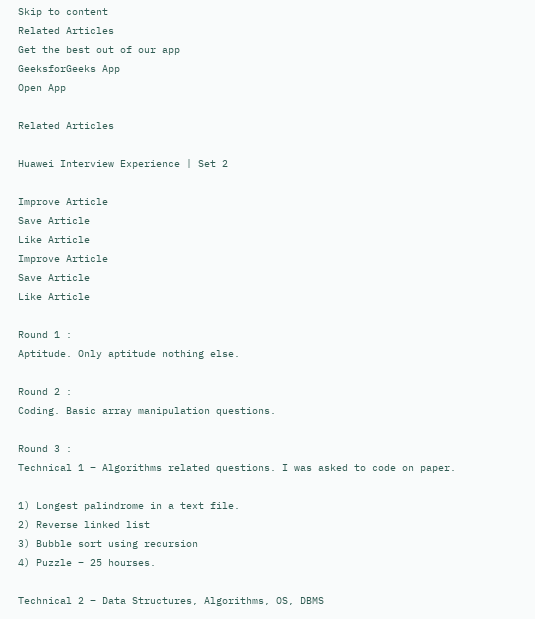Skip to content
Related Articles
Get the best out of our app
GeeksforGeeks App
Open App

Related Articles

Huawei Interview Experience | Set 2

Improve Article
Save Article
Like Article
Improve Article
Save Article
Like Article

Round 1 :
Aptitude. Only aptitude nothing else.

Round 2 :
Coding. Basic array manipulation questions.

Round 3 :
Technical 1 – Algorithms related questions. I was asked to code on paper.

1) Longest palindrome in a text file.
2) Reverse linked list
3) Bubble sort using recursion
4) Puzzle – 25 hourses.

Technical 2 – Data Structures, Algorithms, OS, DBMS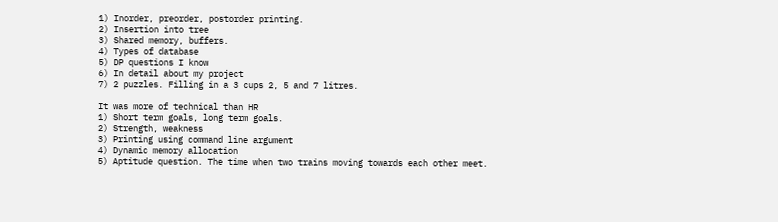1) Inorder, preorder, postorder printing.
2) Insertion into tree
3) Shared memory, buffers.
4) Types of database
5) DP questions I know
6) In detail about my project
7) 2 puzzles. Filling in a 3 cups 2, 5 and 7 litres.

It was more of technical than HR
1) Short term goals, long term goals.
2) Strength, weakness
3) Printing using command line argument
4) Dynamic memory allocation
5) Aptitude question. The time when two trains moving towards each other meet.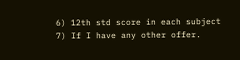6) 12th std score in each subject
7) If I have any other offer.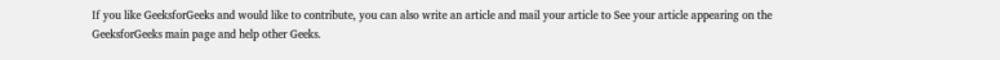If you like GeeksforGeeks and would like to contribute, you can also write an article and mail your article to See your article appearing on the GeeksforGeeks main page and help other Geeks.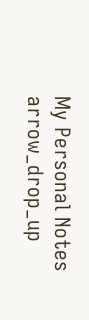My Personal Notes arrow_drop_up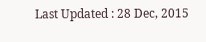Last Updated : 28 Dec, 2015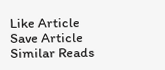Like Article
Save Article
Similar Reads